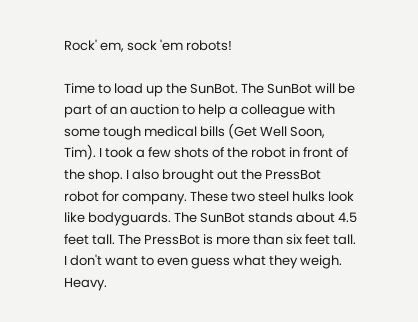Rock' em, sock 'em robots!

Time to load up the SunBot. The SunBot will be part of an auction to help a colleague with some tough medical bills (Get Well Soon, Tim). I took a few shots of the robot in front of the shop. I also brought out the PressBot robot for company. These two steel hulks look like bodyguards. The SunBot stands about 4.5 feet tall. The PressBot is more than six feet tall. I don't want to even guess what they weigh. Heavy.